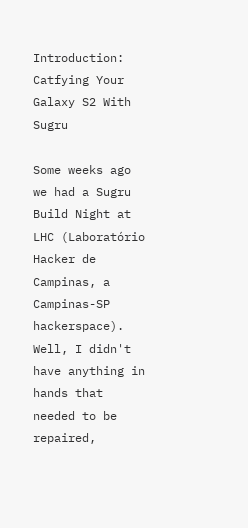Introduction: Catfying Your Galaxy S2 With Sugru

Some weeks ago we had a Sugru Build Night at LHC (Laboratório Hacker de Campinas, a Campinas-SP hackerspace).
Well, I didn't have anything in hands that needed to be repaired,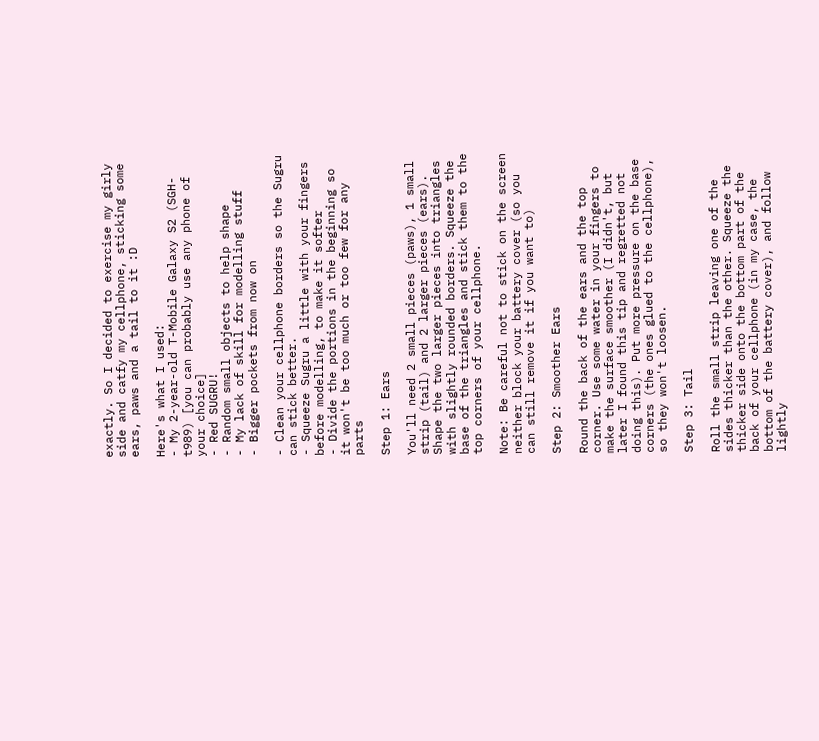exactly. So I decided to exercise my girly side and catfy my cellphone, sticking some ears, paws and a tail to it :D

Here's what I used:
- My 2-year-old T-Mobile Galaxy S2 (SGH-t989) [you can probably use any phone of your choice]
- Red SUGRU!
- Random small objects to help shape
- My lack of skill for modelling stuff
- Bigger pockets from now on

- Clean your cellphone borders so the Sugru can stick better.
- Squeeze Sugru a little with your fingers before modelling, to make it softer
- Divide the portions in the beginning so it won't be too much or too few for any parts

Step 1: Ears

You'll need 2 small pieces (paws), 1 small strip (tail) and 2 larger pieces (ears). Shape the two larger pieces into triangles with slightly rounded borders. Squeeze the base of the triangles and stick them to the top corners of your cellphone.

Note: Be careful not to stick on the screen neither block your battery cover (so you can still remove it if you want to)

Step 2: Smoother Ears

Round the back of the ears and the top corner. Use some water in your fingers to make the surface smoother (I didn't, but later I found this tip and regretted not doing this). Put more pressure on the base corners (the ones glued to the cellphone), so they won't loosen.

Step 3: Tail

Roll the small strip leaving one of the sides thicker than the other. Squeeze the thicker side onto the bottom part of the back of your cellphone (in my case, the bottom of the battery cover), and follow lightly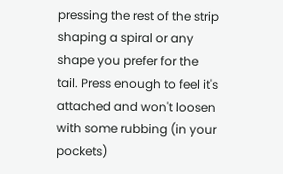pressing the rest of the strip shaping a spiral or any shape you prefer for the tail. Press enough to feel it's attached and won't loosen with some rubbing (in your pockets)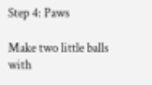Step 4: Paws

Make two little balls with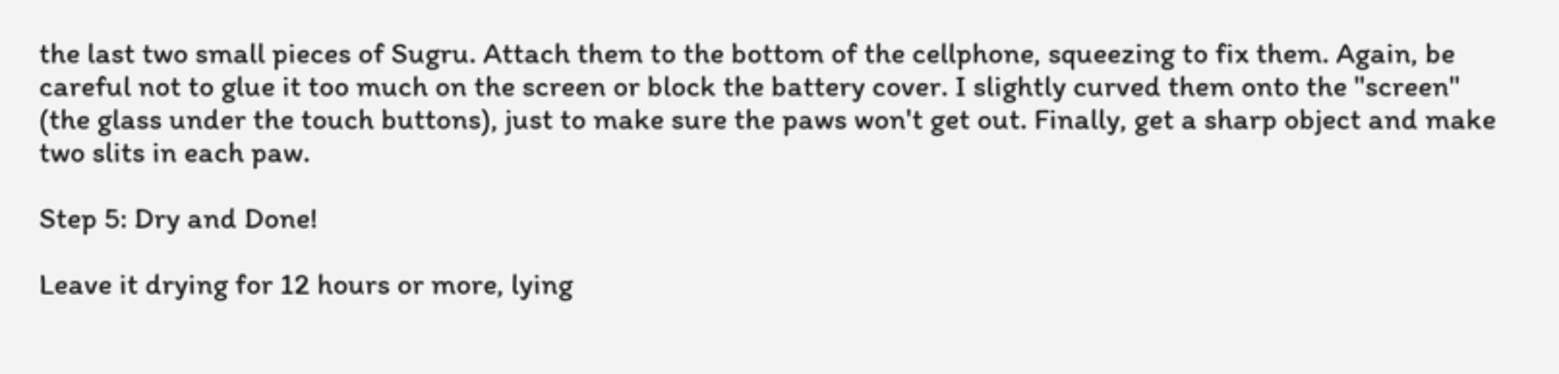the last two small pieces of Sugru. Attach them to the bottom of the cellphone, squeezing to fix them. Again, be careful not to glue it too much on the screen or block the battery cover. I slightly curved them onto the "screen" (the glass under the touch buttons), just to make sure the paws won't get out. Finally, get a sharp object and make two slits in each paw.

Step 5: Dry and Done!

Leave it drying for 12 hours or more, lying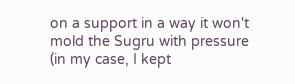on a support in a way it won't mold the Sugru with pressure (in my case, I kept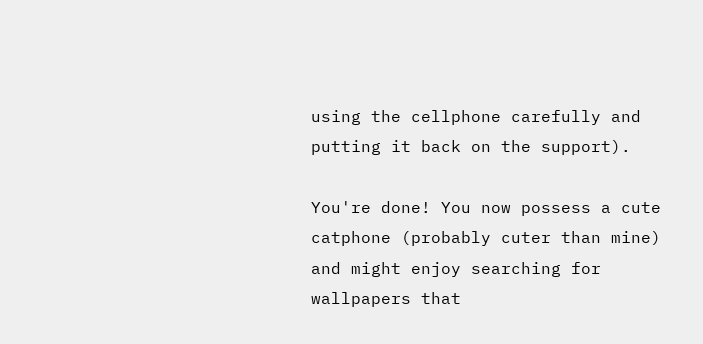using the cellphone carefully and putting it back on the support).

You're done! You now possess a cute catphone (probably cuter than mine) and might enjoy searching for wallpapers that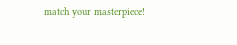match your masterpiece!